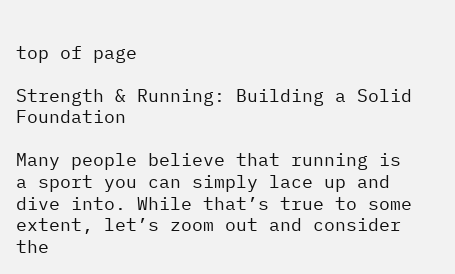top of page

Strength & Running: Building a Solid Foundation

Many people believe that running is a sport you can simply lace up and dive into. While that’s true to some extent, let’s zoom out and consider the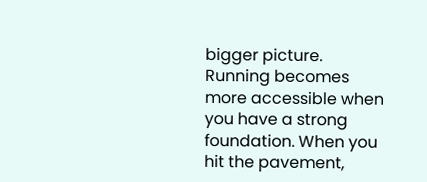bigger picture. Running becomes more accessible when you have a strong foundation. When you hit the pavement,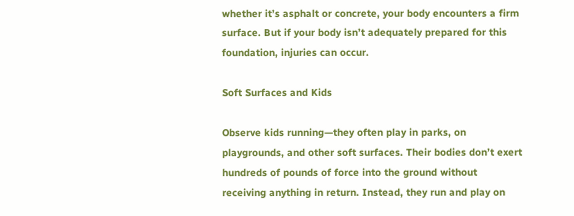whether it’s asphalt or concrete, your body encounters a firm surface. But if your body isn’t adequately prepared for this foundation, injuries can occur.

Soft Surfaces and Kids

Observe kids running—they often play in parks, on playgrounds, and other soft surfaces. Their bodies don’t exert hundreds of pounds of force into the ground without receiving anything in return. Instead, they run and play on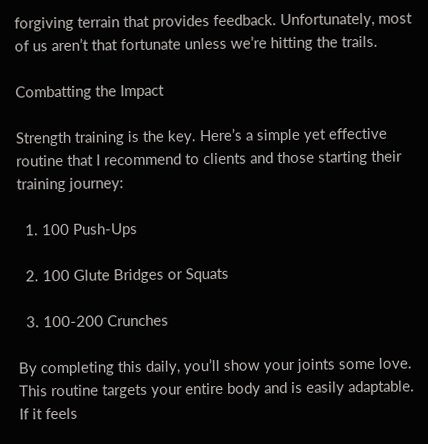forgiving terrain that provides feedback. Unfortunately, most of us aren’t that fortunate unless we’re hitting the trails.

Combatting the Impact

Strength training is the key. Here’s a simple yet effective routine that I recommend to clients and those starting their training journey:

  1. 100 Push-Ups

  2. 100 Glute Bridges or Squats

  3. 100-200 Crunches

By completing this daily, you’ll show your joints some love. This routine targets your entire body and is easily adaptable. If it feels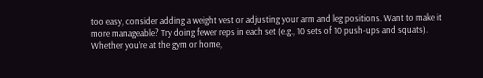too easy, consider adding a weight vest or adjusting your arm and leg positions. Want to make it more manageable? Try doing fewer reps in each set (e.g., 10 sets of 10 push-ups and squats). Whether you’re at the gym or home,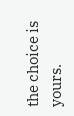the choice is yours.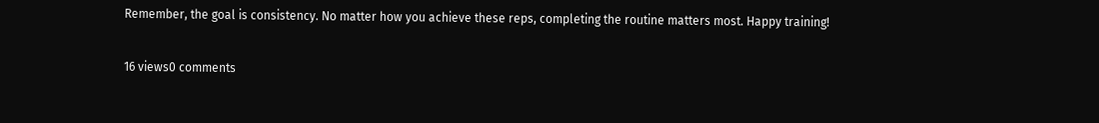Remember, the goal is consistency. No matter how you achieve these reps, completing the routine matters most. Happy training!

16 views0 comments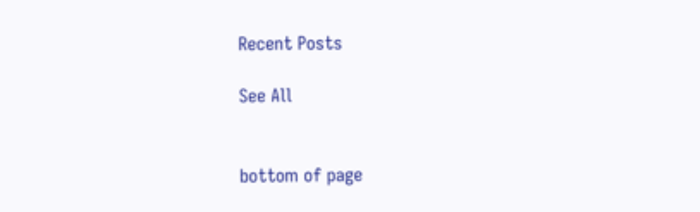Recent Posts

See All


bottom of page